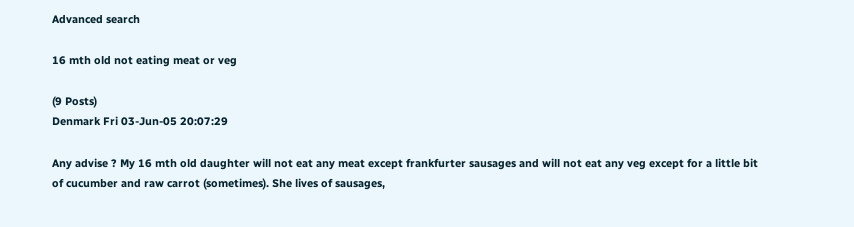Advanced search

16 mth old not eating meat or veg

(9 Posts)
Denmark Fri 03-Jun-05 20:07:29

Any advise ? My 16 mth old daughter will not eat any meat except frankfurter sausages and will not eat any veg except for a little bit of cucumber and raw carrot (sometimes). She lives of sausages,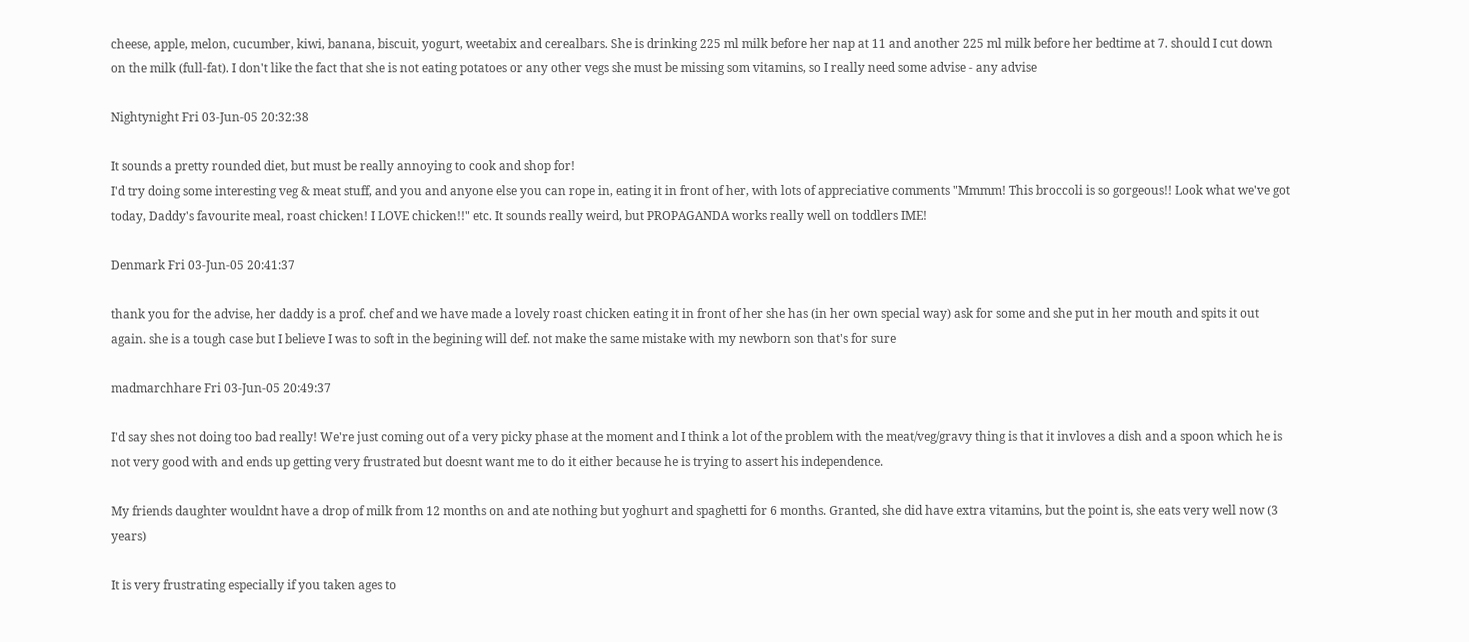cheese, apple, melon, cucumber, kiwi, banana, biscuit, yogurt, weetabix and cerealbars. She is drinking 225 ml milk before her nap at 11 and another 225 ml milk before her bedtime at 7. should I cut down on the milk (full-fat). I don't like the fact that she is not eating potatoes or any other vegs she must be missing som vitamins, so I really need some advise - any advise

Nightynight Fri 03-Jun-05 20:32:38

It sounds a pretty rounded diet, but must be really annoying to cook and shop for!
I'd try doing some interesting veg & meat stuff, and you and anyone else you can rope in, eating it in front of her, with lots of appreciative comments "Mmmm! This broccoli is so gorgeous!! Look what we've got today, Daddy's favourite meal, roast chicken! I LOVE chicken!!" etc. It sounds really weird, but PROPAGANDA works really well on toddlers IME!

Denmark Fri 03-Jun-05 20:41:37

thank you for the advise, her daddy is a prof. chef and we have made a lovely roast chicken eating it in front of her she has (in her own special way) ask for some and she put in her mouth and spits it out again. she is a tough case but I believe I was to soft in the begining will def. not make the same mistake with my newborn son that's for sure

madmarchhare Fri 03-Jun-05 20:49:37

I'd say shes not doing too bad really! We're just coming out of a very picky phase at the moment and I think a lot of the problem with the meat/veg/gravy thing is that it invloves a dish and a spoon which he is not very good with and ends up getting very frustrated but doesnt want me to do it either because he is trying to assert his independence.

My friends daughter wouldnt have a drop of milk from 12 months on and ate nothing but yoghurt and spaghetti for 6 months. Granted, she did have extra vitamins, but the point is, she eats very well now (3 years)

It is very frustrating especially if you taken ages to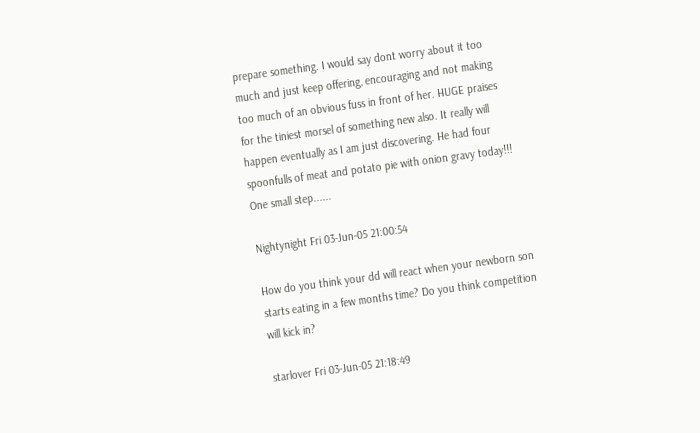prepare something. I would say dont worry about it too much and just keep offering, encouraging and not making too much of an obvious fuss in front of her. HUGE praises for the tiniest morsel of something new also. It really will happen eventually as I am just discovering. He had four spoonfulls of meat and potato pie with onion gravy today!!! One small step......

Nightynight Fri 03-Jun-05 21:00:54

How do you think your dd will react when your newborn son starts eating in a few months time? Do you think competition will kick in?

starlover Fri 03-Jun-05 21:18:49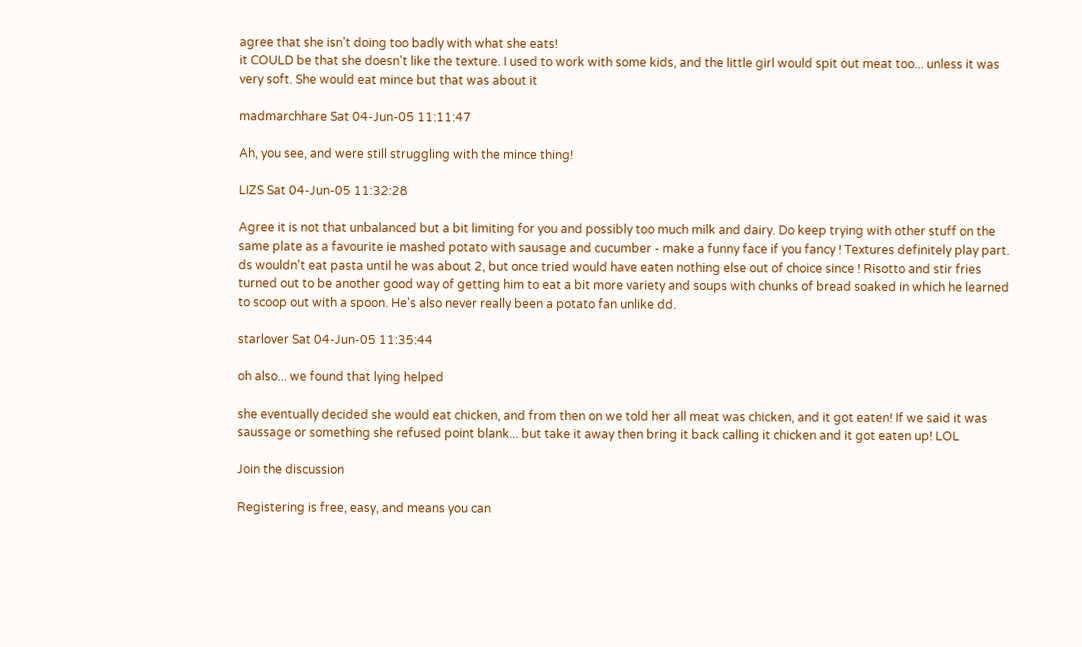agree that she isn't doing too badly with what she eats!
it COULD be that she doesn't like the texture. I used to work with some kids, and the little girl would spit out meat too... unless it was very soft. She would eat mince but that was about it

madmarchhare Sat 04-Jun-05 11:11:47

Ah, you see, and were still struggling with the mince thing!

LIZS Sat 04-Jun-05 11:32:28

Agree it is not that unbalanced but a bit limiting for you and possibly too much milk and dairy. Do keep trying with other stuff on the same plate as a favourite ie mashed potato with sausage and cucumber - make a funny face if you fancy ! Textures definitely play part. ds wouldn't eat pasta until he was about 2, but once tried would have eaten nothing else out of choice since ! Risotto and stir fries turned out to be another good way of getting him to eat a bit more variety and soups with chunks of bread soaked in which he learned to scoop out with a spoon. He's also never really been a potato fan unlike dd.

starlover Sat 04-Jun-05 11:35:44

oh also... we found that lying helped

she eventually decided she would eat chicken, and from then on we told her all meat was chicken, and it got eaten! If we said it was saussage or something she refused point blank... but take it away then bring it back calling it chicken and it got eaten up! LOL

Join the discussion

Registering is free, easy, and means you can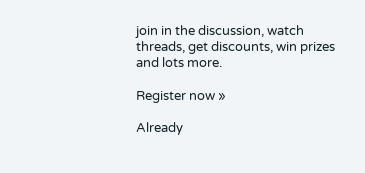join in the discussion, watch threads, get discounts, win prizes and lots more.

Register now »

Already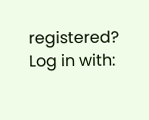registered? Log in with: